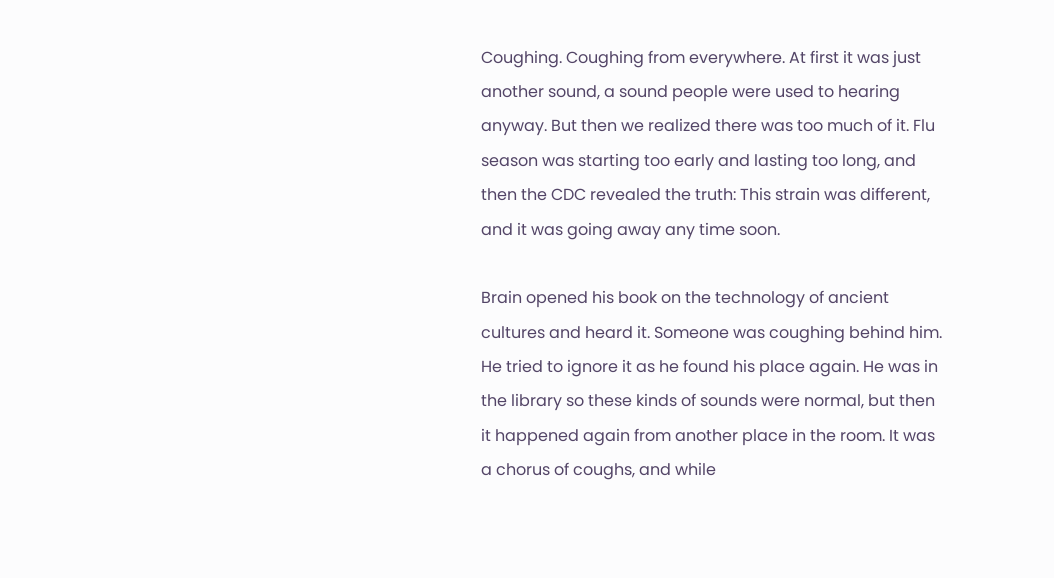Coughing. Coughing from everywhere. At first it was just another sound, a sound people were used to hearing anyway. But then we realized there was too much of it. Flu season was starting too early and lasting too long, and then the CDC revealed the truth: This strain was different, and it was going away any time soon.

Brain opened his book on the technology of ancient cultures and heard it. Someone was coughing behind him. He tried to ignore it as he found his place again. He was in the library so these kinds of sounds were normal, but then it happened again from another place in the room. It was a chorus of coughs, and while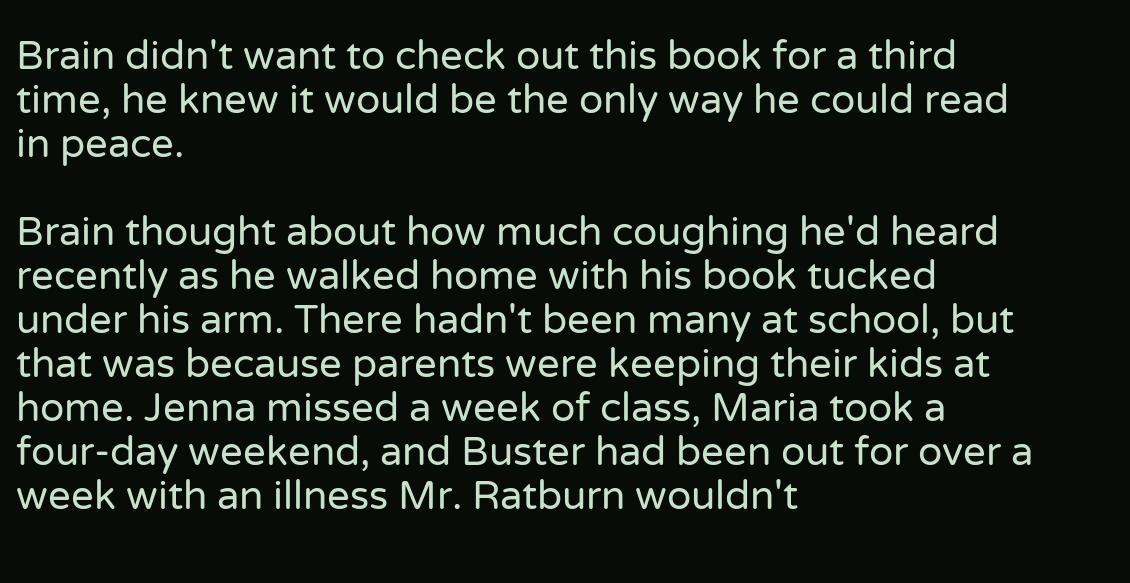Brain didn't want to check out this book for a third time, he knew it would be the only way he could read in peace.

Brain thought about how much coughing he'd heard recently as he walked home with his book tucked under his arm. There hadn't been many at school, but that was because parents were keeping their kids at home. Jenna missed a week of class, Maria took a four-day weekend, and Buster had been out for over a week with an illness Mr. Ratburn wouldn't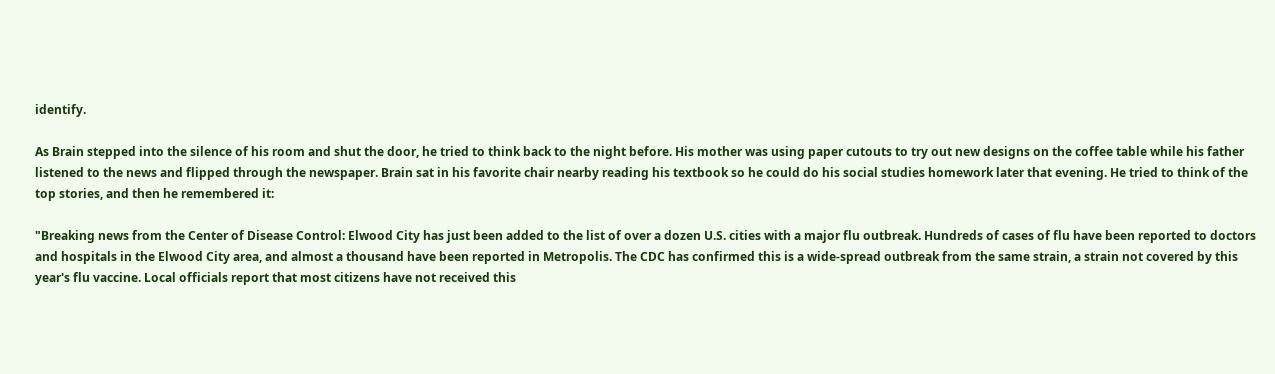identify.

As Brain stepped into the silence of his room and shut the door, he tried to think back to the night before. His mother was using paper cutouts to try out new designs on the coffee table while his father listened to the news and flipped through the newspaper. Brain sat in his favorite chair nearby reading his textbook so he could do his social studies homework later that evening. He tried to think of the top stories, and then he remembered it:

"Breaking news from the Center of Disease Control: Elwood City has just been added to the list of over a dozen U.S. cities with a major flu outbreak. Hundreds of cases of flu have been reported to doctors and hospitals in the Elwood City area, and almost a thousand have been reported in Metropolis. The CDC has confirmed this is a wide-spread outbreak from the same strain, a strain not covered by this year's flu vaccine. Local officials report that most citizens have not received this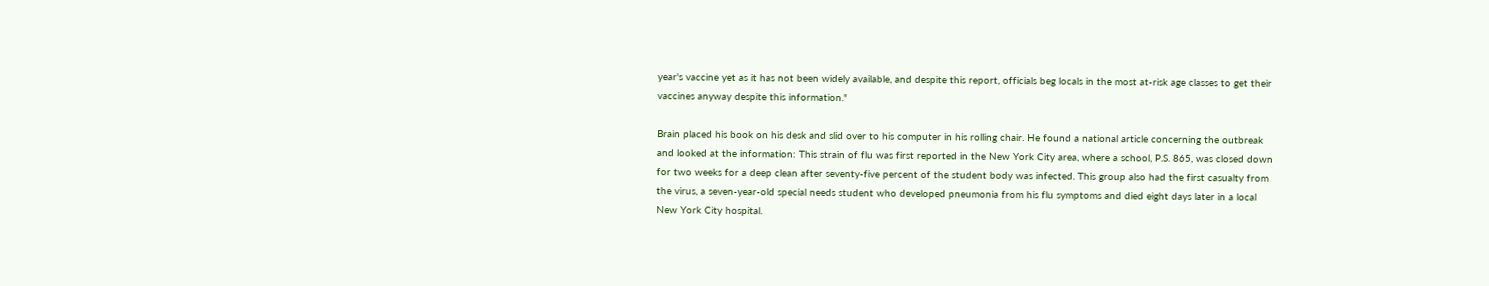year's vaccine yet as it has not been widely available, and despite this report, officials beg locals in the most at-risk age classes to get their vaccines anyway despite this information."

Brain placed his book on his desk and slid over to his computer in his rolling chair. He found a national article concerning the outbreak and looked at the information: This strain of flu was first reported in the New York City area, where a school, P.S. 865, was closed down for two weeks for a deep clean after seventy-five percent of the student body was infected. This group also had the first casualty from the virus, a seven-year-old special needs student who developed pneumonia from his flu symptoms and died eight days later in a local New York City hospital.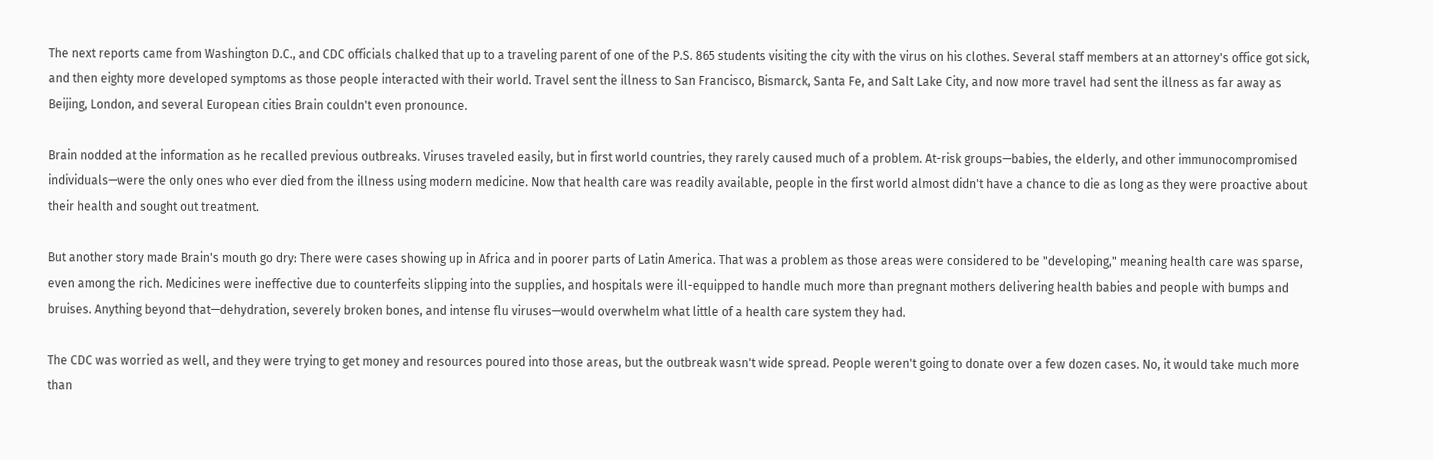The next reports came from Washington D.C., and CDC officials chalked that up to a traveling parent of one of the P.S. 865 students visiting the city with the virus on his clothes. Several staff members at an attorney's office got sick, and then eighty more developed symptoms as those people interacted with their world. Travel sent the illness to San Francisco, Bismarck, Santa Fe, and Salt Lake City, and now more travel had sent the illness as far away as Beijing, London, and several European cities Brain couldn't even pronounce.

Brain nodded at the information as he recalled previous outbreaks. Viruses traveled easily, but in first world countries, they rarely caused much of a problem. At-risk groups—babies, the elderly, and other immunocompromised individuals—were the only ones who ever died from the illness using modern medicine. Now that health care was readily available, people in the first world almost didn't have a chance to die as long as they were proactive about their health and sought out treatment.

But another story made Brain's mouth go dry: There were cases showing up in Africa and in poorer parts of Latin America. That was a problem as those areas were considered to be "developing," meaning health care was sparse, even among the rich. Medicines were ineffective due to counterfeits slipping into the supplies, and hospitals were ill-equipped to handle much more than pregnant mothers delivering health babies and people with bumps and bruises. Anything beyond that—dehydration, severely broken bones, and intense flu viruses—would overwhelm what little of a health care system they had.

The CDC was worried as well, and they were trying to get money and resources poured into those areas, but the outbreak wasn't wide spread. People weren't going to donate over a few dozen cases. No, it would take much more than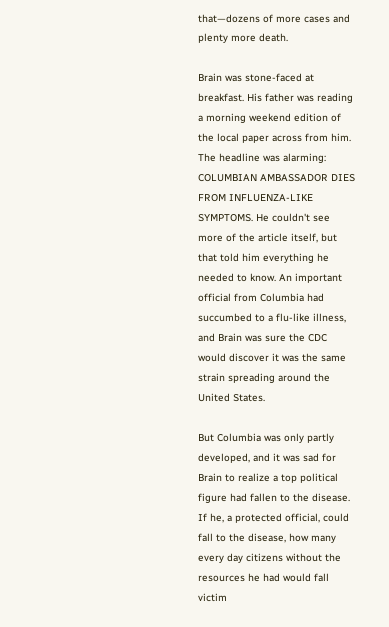that—dozens of more cases and plenty more death.

Brain was stone-faced at breakfast. His father was reading a morning weekend edition of the local paper across from him. The headline was alarming: COLUMBIAN AMBASSADOR DIES FROM INFLUENZA-LIKE SYMPTOMS. He couldn't see more of the article itself, but that told him everything he needed to know. An important official from Columbia had succumbed to a flu-like illness, and Brain was sure the CDC would discover it was the same strain spreading around the United States.

But Columbia was only partly developed, and it was sad for Brain to realize a top political figure had fallen to the disease. If he, a protected official, could fall to the disease, how many every day citizens without the resources he had would fall victim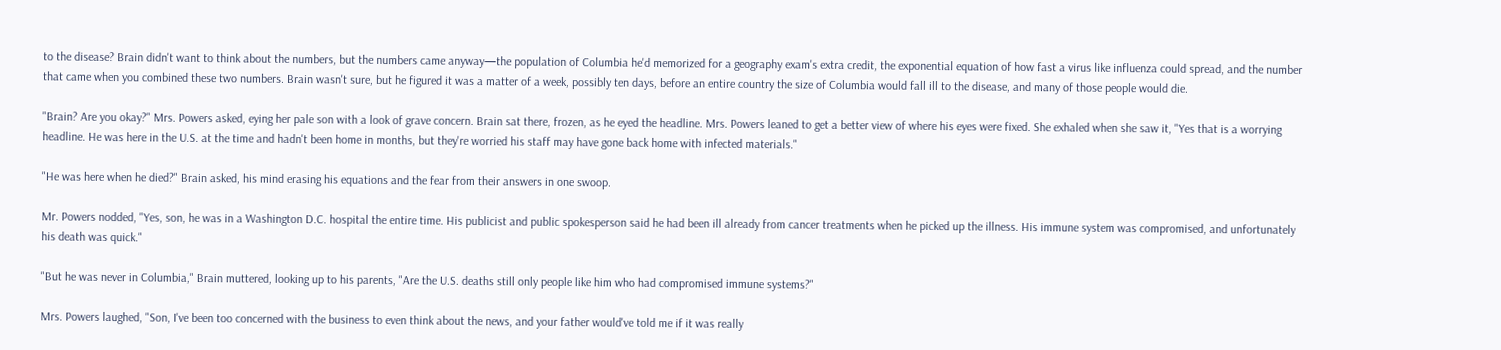to the disease? Brain didn't want to think about the numbers, but the numbers came anyway—the population of Columbia he'd memorized for a geography exam's extra credit, the exponential equation of how fast a virus like influenza could spread, and the number that came when you combined these two numbers. Brain wasn't sure, but he figured it was a matter of a week, possibly ten days, before an entire country the size of Columbia would fall ill to the disease, and many of those people would die.

"Brain? Are you okay?" Mrs. Powers asked, eying her pale son with a look of grave concern. Brain sat there, frozen, as he eyed the headline. Mrs. Powers leaned to get a better view of where his eyes were fixed. She exhaled when she saw it, "Yes that is a worrying headline. He was here in the U.S. at the time and hadn't been home in months, but they're worried his staff may have gone back home with infected materials."

"He was here when he died?" Brain asked, his mind erasing his equations and the fear from their answers in one swoop.

Mr. Powers nodded, "Yes, son, he was in a Washington D.C. hospital the entire time. His publicist and public spokesperson said he had been ill already from cancer treatments when he picked up the illness. His immune system was compromised, and unfortunately his death was quick."

"But he was never in Columbia," Brain muttered, looking up to his parents, "Are the U.S. deaths still only people like him who had compromised immune systems?"

Mrs. Powers laughed, "Son, I've been too concerned with the business to even think about the news, and your father would've told me if it was really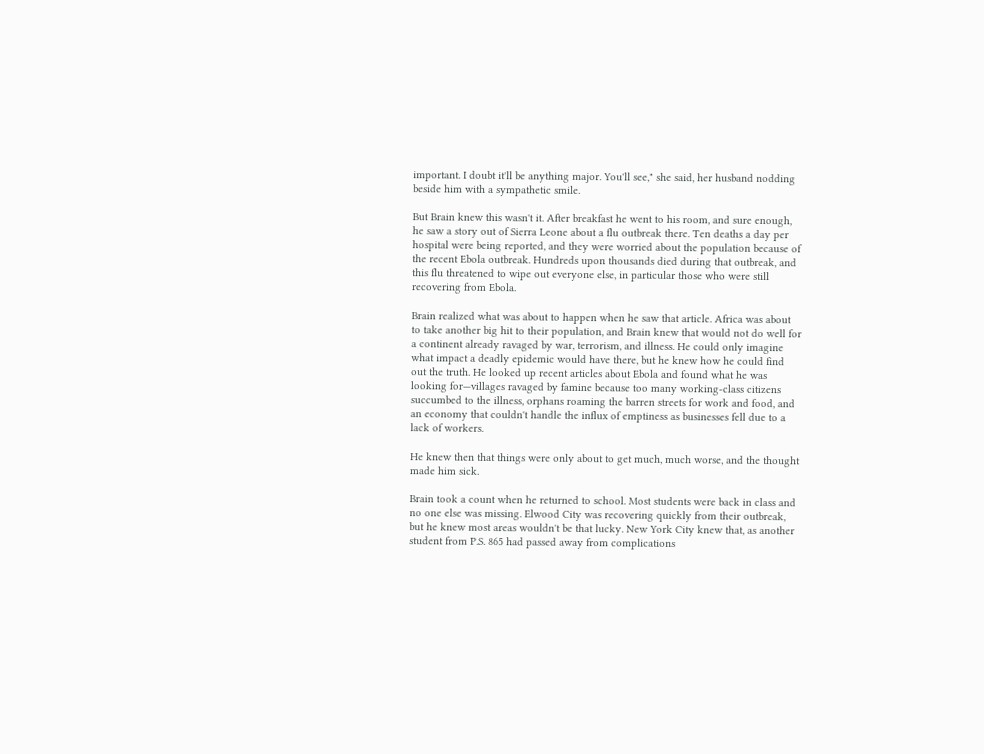important. I doubt it'll be anything major. You'll see," she said, her husband nodding beside him with a sympathetic smile.

But Brain knew this wasn't it. After breakfast he went to his room, and sure enough, he saw a story out of Sierra Leone about a flu outbreak there. Ten deaths a day per hospital were being reported, and they were worried about the population because of the recent Ebola outbreak. Hundreds upon thousands died during that outbreak, and this flu threatened to wipe out everyone else, in particular those who were still recovering from Ebola.

Brain realized what was about to happen when he saw that article. Africa was about to take another big hit to their population, and Brain knew that would not do well for a continent already ravaged by war, terrorism, and illness. He could only imagine what impact a deadly epidemic would have there, but he knew how he could find out the truth. He looked up recent articles about Ebola and found what he was looking for—villages ravaged by famine because too many working-class citizens succumbed to the illness, orphans roaming the barren streets for work and food, and an economy that couldn't handle the influx of emptiness as businesses fell due to a lack of workers.

He knew then that things were only about to get much, much worse, and the thought made him sick.

Brain took a count when he returned to school. Most students were back in class and no one else was missing. Elwood City was recovering quickly from their outbreak, but he knew most areas wouldn't be that lucky. New York City knew that, as another student from P.S. 865 had passed away from complications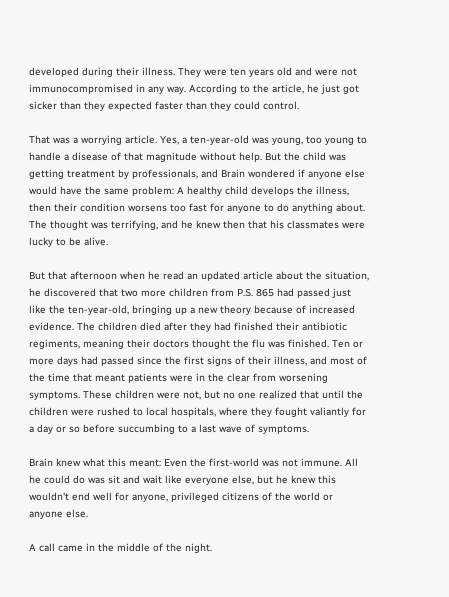developed during their illness. They were ten years old and were not immunocompromised in any way. According to the article, he just got sicker than they expected faster than they could control.

That was a worrying article. Yes, a ten-year-old was young, too young to handle a disease of that magnitude without help. But the child was getting treatment by professionals, and Brain wondered if anyone else would have the same problem: A healthy child develops the illness, then their condition worsens too fast for anyone to do anything about. The thought was terrifying, and he knew then that his classmates were lucky to be alive.

But that afternoon when he read an updated article about the situation, he discovered that two more children from P.S. 865 had passed just like the ten-year-old, bringing up a new theory because of increased evidence. The children died after they had finished their antibiotic regiments, meaning their doctors thought the flu was finished. Ten or more days had passed since the first signs of their illness, and most of the time that meant patients were in the clear from worsening symptoms. These children were not, but no one realized that until the children were rushed to local hospitals, where they fought valiantly for a day or so before succumbing to a last wave of symptoms.

Brain knew what this meant: Even the first-world was not immune. All he could do was sit and wait like everyone else, but he knew this wouldn't end well for anyone, privileged citizens of the world or anyone else.

A call came in the middle of the night.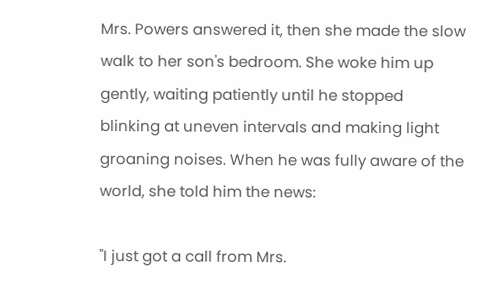Mrs. Powers answered it, then she made the slow walk to her son's bedroom. She woke him up gently, waiting patiently until he stopped blinking at uneven intervals and making light groaning noises. When he was fully aware of the world, she told him the news:

"I just got a call from Mrs.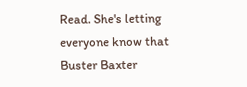Read. She's letting everyone know that Buster Baxter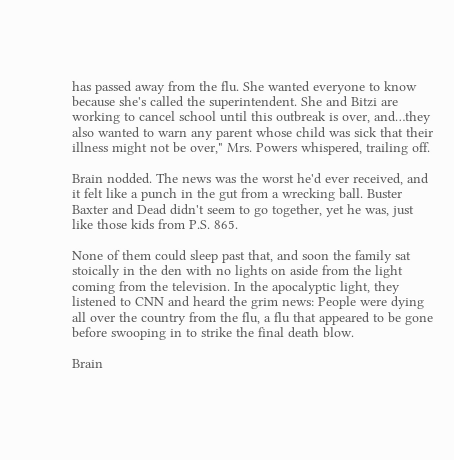has passed away from the flu. She wanted everyone to know because she's called the superintendent. She and Bitzi are working to cancel school until this outbreak is over, and…they also wanted to warn any parent whose child was sick that their illness might not be over," Mrs. Powers whispered, trailing off.

Brain nodded. The news was the worst he'd ever received, and it felt like a punch in the gut from a wrecking ball. Buster Baxter and Dead didn't seem to go together, yet he was, just like those kids from P.S. 865.

None of them could sleep past that, and soon the family sat stoically in the den with no lights on aside from the light coming from the television. In the apocalyptic light, they listened to CNN and heard the grim news: People were dying all over the country from the flu, a flu that appeared to be gone before swooping in to strike the final death blow.

Brain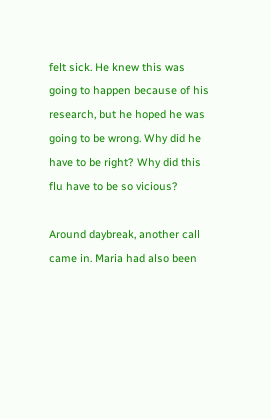felt sick. He knew this was going to happen because of his research, but he hoped he was going to be wrong. Why did he have to be right? Why did this flu have to be so vicious?

Around daybreak, another call came in. Maria had also been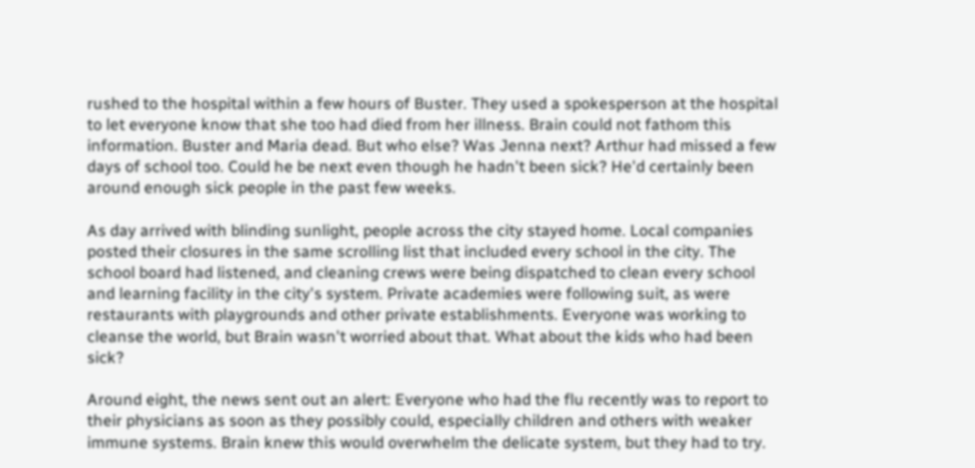rushed to the hospital within a few hours of Buster. They used a spokesperson at the hospital to let everyone know that she too had died from her illness. Brain could not fathom this information. Buster and Maria dead. But who else? Was Jenna next? Arthur had missed a few days of school too. Could he be next even though he hadn't been sick? He'd certainly been around enough sick people in the past few weeks.

As day arrived with blinding sunlight, people across the city stayed home. Local companies posted their closures in the same scrolling list that included every school in the city. The school board had listened, and cleaning crews were being dispatched to clean every school and learning facility in the city's system. Private academies were following suit, as were restaurants with playgrounds and other private establishments. Everyone was working to cleanse the world, but Brain wasn't worried about that. What about the kids who had been sick?

Around eight, the news sent out an alert: Everyone who had the flu recently was to report to their physicians as soon as they possibly could, especially children and others with weaker immune systems. Brain knew this would overwhelm the delicate system, but they had to try.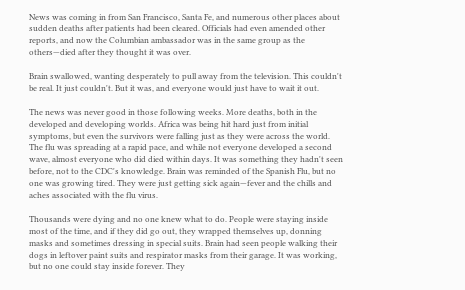News was coming in from San Francisco, Santa Fe, and numerous other places about sudden deaths after patients had been cleared. Officials had even amended other reports, and now the Columbian ambassador was in the same group as the others—died after they thought it was over.

Brain swallowed, wanting desperately to pull away from the television. This couldn't be real. It just couldn't. But it was, and everyone would just have to wait it out.

The news was never good in those following weeks. More deaths, both in the developed and developing worlds. Africa was being hit hard just from initial symptoms, but even the survivors were falling just as they were across the world. The flu was spreading at a rapid pace, and while not everyone developed a second wave, almost everyone who did died within days. It was something they hadn't seen before, not to the CDC's knowledge. Brain was reminded of the Spanish Flu, but no one was growing tired. They were just getting sick again—fever and the chills and aches associated with the flu virus.

Thousands were dying and no one knew what to do. People were staying inside most of the time, and if they did go out, they wrapped themselves up, donning masks and sometimes dressing in special suits. Brain had seen people walking their dogs in leftover paint suits and respirator masks from their garage. It was working, but no one could stay inside forever. They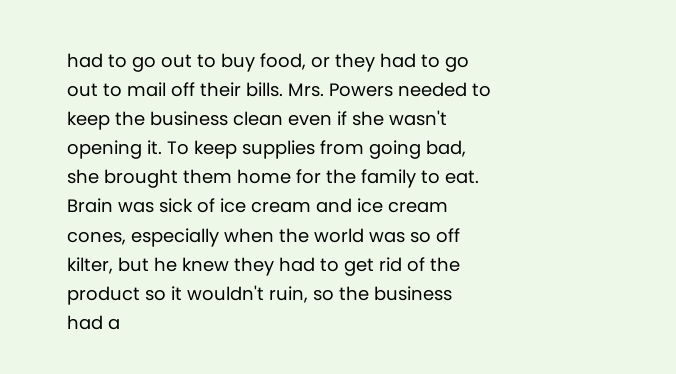had to go out to buy food, or they had to go out to mail off their bills. Mrs. Powers needed to keep the business clean even if she wasn't opening it. To keep supplies from going bad, she brought them home for the family to eat. Brain was sick of ice cream and ice cream cones, especially when the world was so off kilter, but he knew they had to get rid of the product so it wouldn't ruin, so the business had a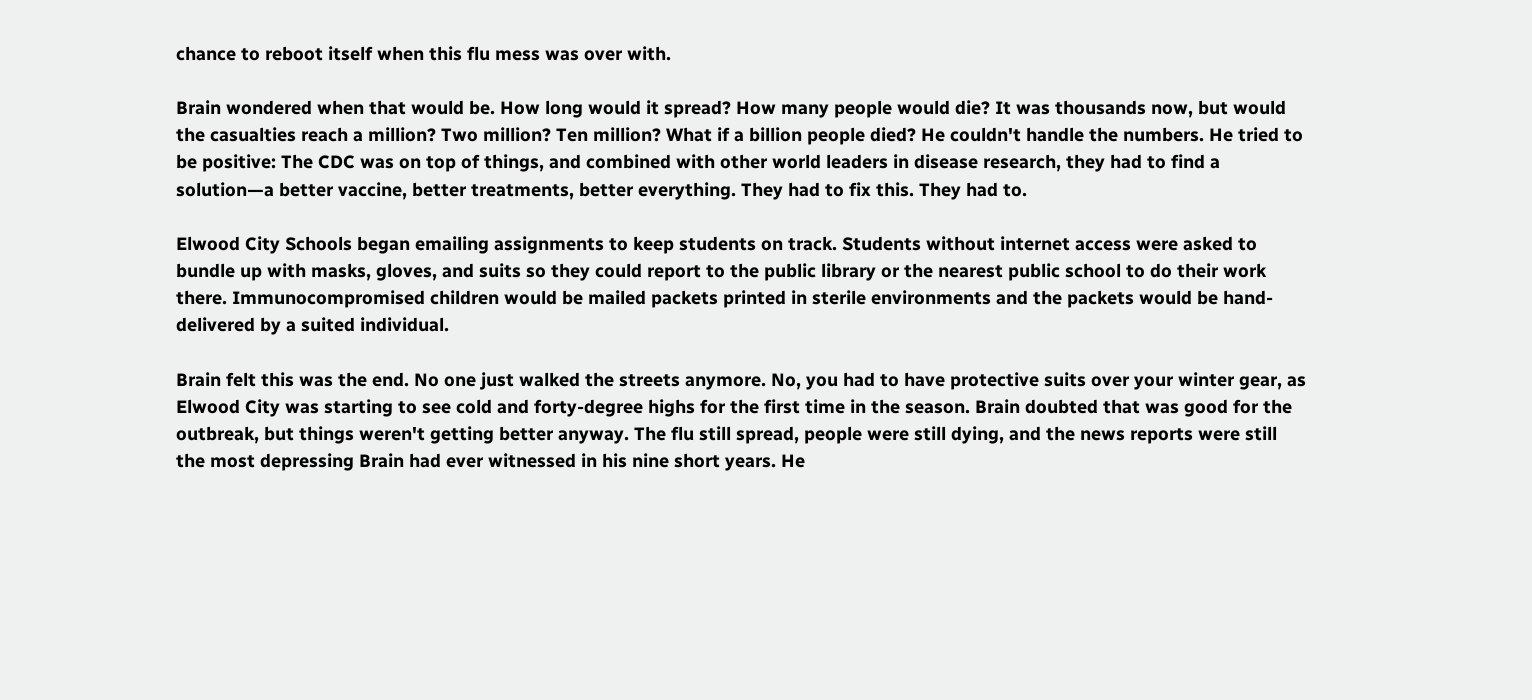chance to reboot itself when this flu mess was over with.

Brain wondered when that would be. How long would it spread? How many people would die? It was thousands now, but would the casualties reach a million? Two million? Ten million? What if a billion people died? He couldn't handle the numbers. He tried to be positive: The CDC was on top of things, and combined with other world leaders in disease research, they had to find a solution—a better vaccine, better treatments, better everything. They had to fix this. They had to.

Elwood City Schools began emailing assignments to keep students on track. Students without internet access were asked to bundle up with masks, gloves, and suits so they could report to the public library or the nearest public school to do their work there. Immunocompromised children would be mailed packets printed in sterile environments and the packets would be hand-delivered by a suited individual.

Brain felt this was the end. No one just walked the streets anymore. No, you had to have protective suits over your winter gear, as Elwood City was starting to see cold and forty-degree highs for the first time in the season. Brain doubted that was good for the outbreak, but things weren't getting better anyway. The flu still spread, people were still dying, and the news reports were still the most depressing Brain had ever witnessed in his nine short years. He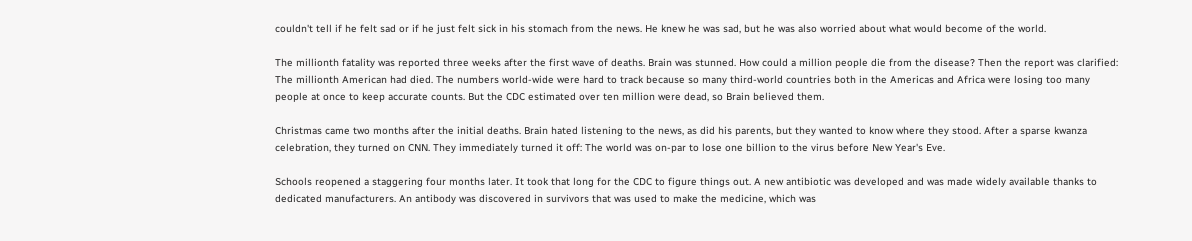couldn't tell if he felt sad or if he just felt sick in his stomach from the news. He knew he was sad, but he was also worried about what would become of the world.

The millionth fatality was reported three weeks after the first wave of deaths. Brain was stunned. How could a million people die from the disease? Then the report was clarified: The millionth American had died. The numbers world-wide were hard to track because so many third-world countries both in the Americas and Africa were losing too many people at once to keep accurate counts. But the CDC estimated over ten million were dead, so Brain believed them.

Christmas came two months after the initial deaths. Brain hated listening to the news, as did his parents, but they wanted to know where they stood. After a sparse kwanza celebration, they turned on CNN. They immediately turned it off: The world was on-par to lose one billion to the virus before New Year's Eve.

Schools reopened a staggering four months later. It took that long for the CDC to figure things out. A new antibiotic was developed and was made widely available thanks to dedicated manufacturers. An antibody was discovered in survivors that was used to make the medicine, which was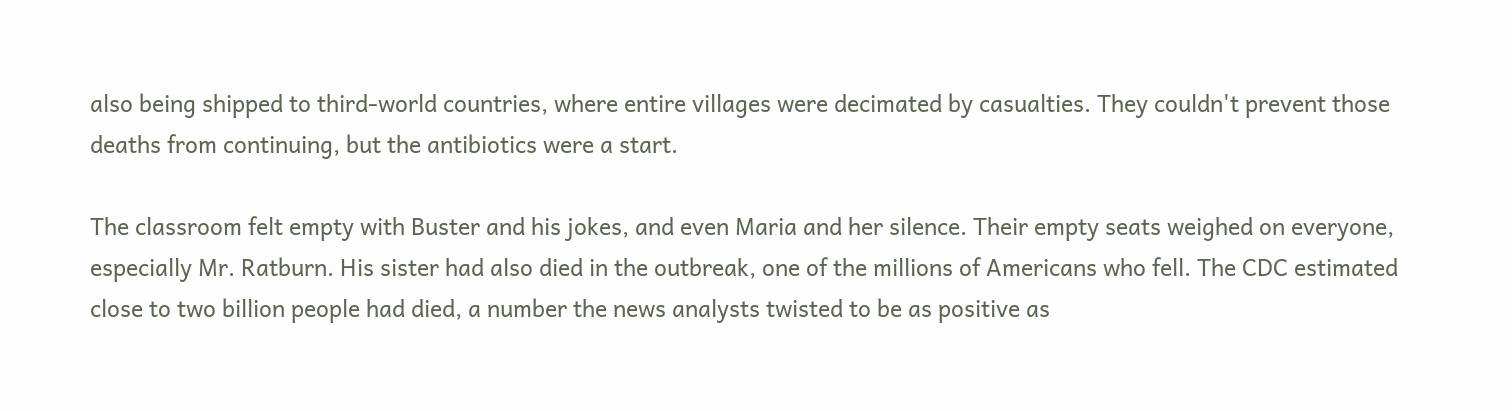also being shipped to third-world countries, where entire villages were decimated by casualties. They couldn't prevent those deaths from continuing, but the antibiotics were a start.

The classroom felt empty with Buster and his jokes, and even Maria and her silence. Their empty seats weighed on everyone, especially Mr. Ratburn. His sister had also died in the outbreak, one of the millions of Americans who fell. The CDC estimated close to two billion people had died, a number the news analysts twisted to be as positive as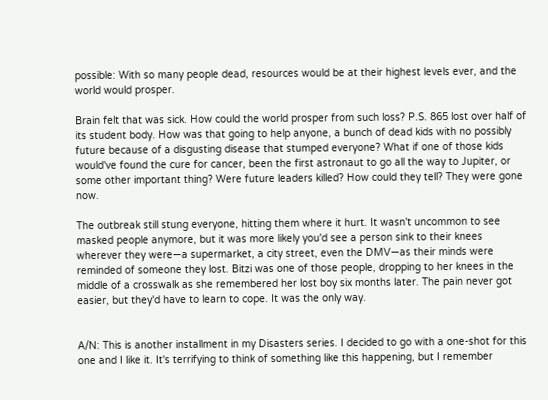possible: With so many people dead, resources would be at their highest levels ever, and the world would prosper.

Brain felt that was sick. How could the world prosper from such loss? P.S. 865 lost over half of its student body. How was that going to help anyone, a bunch of dead kids with no possibly future because of a disgusting disease that stumped everyone? What if one of those kids would've found the cure for cancer, been the first astronaut to go all the way to Jupiter, or some other important thing? Were future leaders killed? How could they tell? They were gone now.

The outbreak still stung everyone, hitting them where it hurt. It wasn't uncommon to see masked people anymore, but it was more likely you'd see a person sink to their knees wherever they were—a supermarket, a city street, even the DMV—as their minds were reminded of someone they lost. Bitzi was one of those people, dropping to her knees in the middle of a crosswalk as she remembered her lost boy six months later. The pain never got easier, but they'd have to learn to cope. It was the only way.


A/N: This is another installment in my Disasters series. I decided to go with a one-shot for this one and I like it. It's terrifying to think of something like this happening, but I remember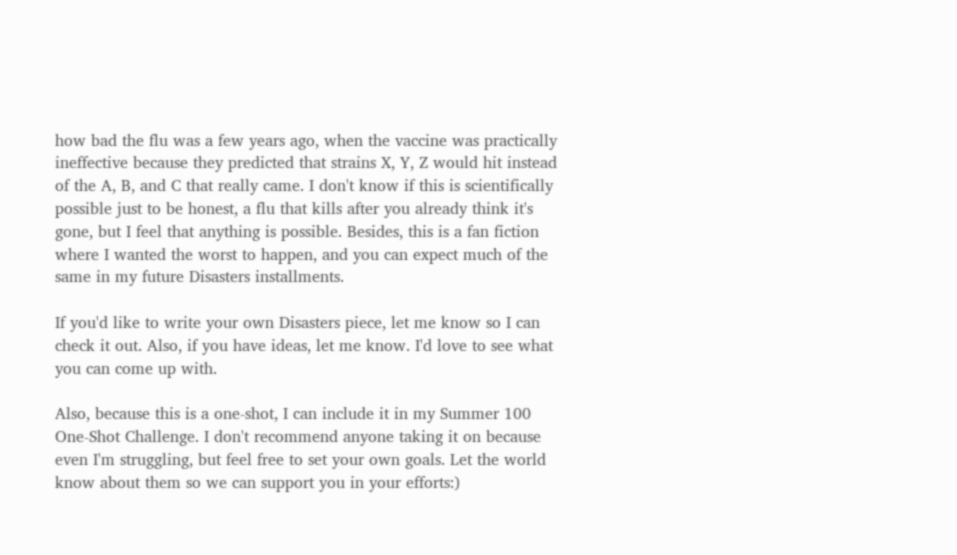how bad the flu was a few years ago, when the vaccine was practically ineffective because they predicted that strains X, Y, Z would hit instead of the A, B, and C that really came. I don't know if this is scientifically possible just to be honest, a flu that kills after you already think it's gone, but I feel that anything is possible. Besides, this is a fan fiction where I wanted the worst to happen, and you can expect much of the same in my future Disasters installments.

If you'd like to write your own Disasters piece, let me know so I can check it out. Also, if you have ideas, let me know. I'd love to see what you can come up with.

Also, because this is a one-shot, I can include it in my Summer 100 One-Shot Challenge. I don't recommend anyone taking it on because even I'm struggling, but feel free to set your own goals. Let the world know about them so we can support you in your efforts:)